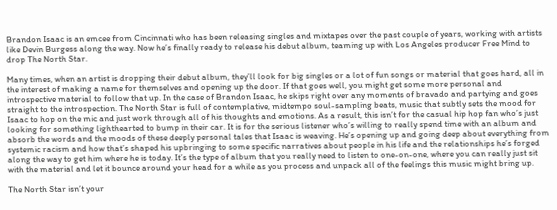Brandon Isaac is an emcee from Cincinnati who has been releasing singles and mixtapes over the past couple of years, working with artists like Devin Burgess along the way. Now he’s finally ready to release his debut album, teaming up with Los Angeles producer Free Mind to drop The North Star.

Many times, when an artist is dropping their debut album, they’ll look for big singles or a lot of fun songs or material that goes hard, all in the interest of making a name for themselves and opening up the door. If that goes well, you might get some more personal and introspective material to follow that up. In the case of Brandon Isaac, he skips right over any moments of bravado and partying and goes straight to the introspection. The North Star is full of contemplative, midtempo soul-sampling beats, music that subtly sets the mood for Isaac to hop on the mic and just work through all of his thoughts and emotions. As a result, this isn’t for the casual hip hop fan who’s just looking for something lighthearted to bump in their car. It is for the serious listener who’s willing to really spend time with an album and absorb the words and the moods of these deeply personal tales that Isaac is weaving. He’s opening up and going deep about everything from systemic racism and how that’s shaped his upbringing to some specific narratives about people in his life and the relationships he’s forged along the way to get him where he is today. It’s the type of album that you really need to listen to one-on-one, where you can really just sit with the material and let it bounce around your head for a while as you process and unpack all of the feelings this music might bring up.

The North Star isn’t your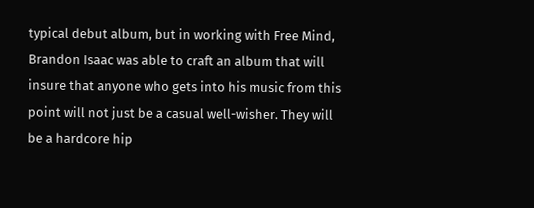typical debut album, but in working with Free Mind, Brandon Isaac was able to craft an album that will insure that anyone who gets into his music from this point will not just be a casual well-wisher. They will be a hardcore hip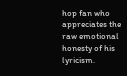hop fan who appreciates the raw emotional honesty of his lyricism.